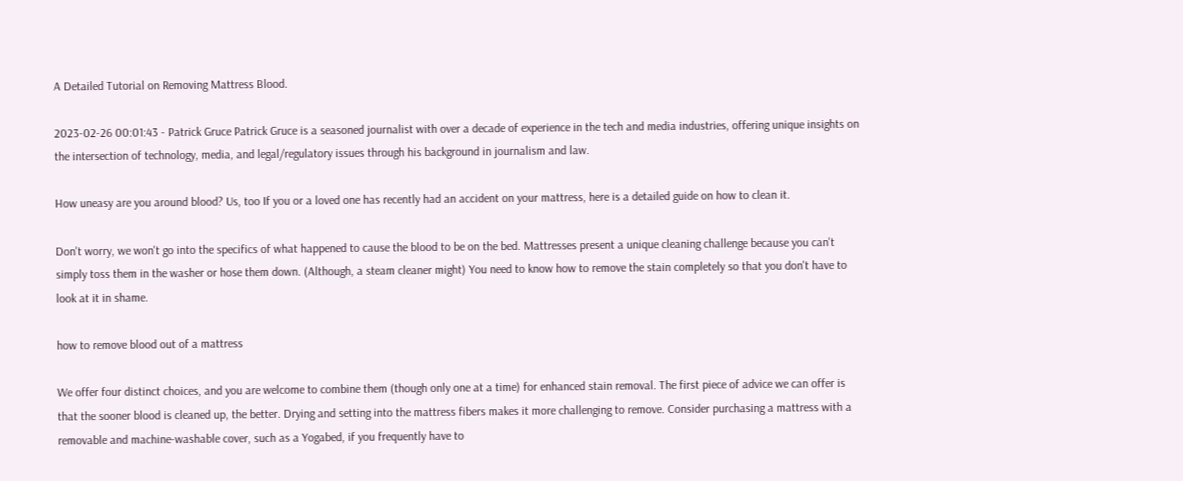A Detailed Tutorial on Removing Mattress Blood.

2023-02-26 00:01:43 - Patrick Gruce Patrick Gruce is a seasoned journalist with over a decade of experience in the tech and media industries, offering unique insights on the intersection of technology, media, and legal/regulatory issues through his background in journalism and law.

How uneasy are you around blood? Us, too If you or a loved one has recently had an accident on your mattress, here is a detailed guide on how to clean it.

Don't worry, we won't go into the specifics of what happened to cause the blood to be on the bed. Mattresses present a unique cleaning challenge because you can't simply toss them in the washer or hose them down. (Although, a steam cleaner might) You need to know how to remove the stain completely so that you don't have to look at it in shame.

how to remove blood out of a mattress

We offer four distinct choices, and you are welcome to combine them (though only one at a time) for enhanced stain removal. The first piece of advice we can offer is that the sooner blood is cleaned up, the better. Drying and setting into the mattress fibers makes it more challenging to remove. Consider purchasing a mattress with a removable and machine-washable cover, such as a Yogabed, if you frequently have to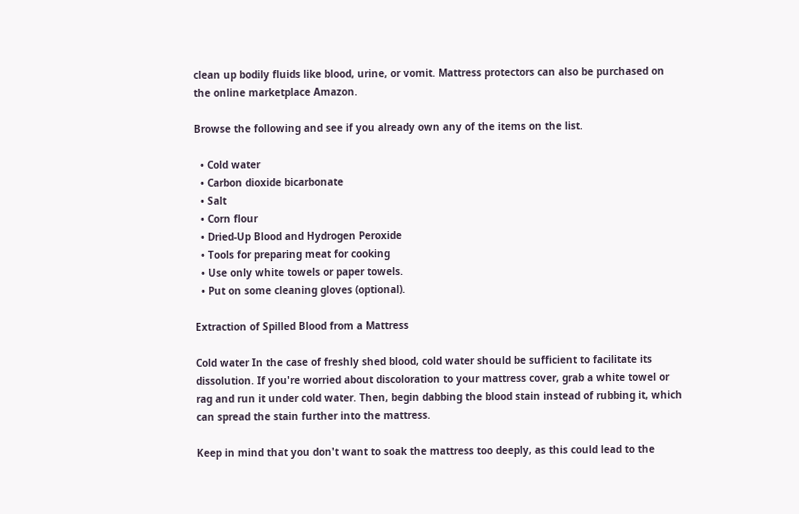clean up bodily fluids like blood, urine, or vomit. Mattress protectors can also be purchased on the online marketplace Amazon.

Browse the following and see if you already own any of the items on the list.

  • Cold water
  • Carbon dioxide bicarbonate
  • Salt
  • Corn flour
  • Dried-Up Blood and Hydrogen Peroxide
  • Tools for preparing meat for cooking
  • Use only white towels or paper towels.
  • Put on some cleaning gloves (optional).

Extraction of Spilled Blood from a Mattress

Cold water In the case of freshly shed blood, cold water should be sufficient to facilitate its dissolution. If you're worried about discoloration to your mattress cover, grab a white towel or rag and run it under cold water. Then, begin dabbing the blood stain instead of rubbing it, which can spread the stain further into the mattress.

Keep in mind that you don't want to soak the mattress too deeply, as this could lead to the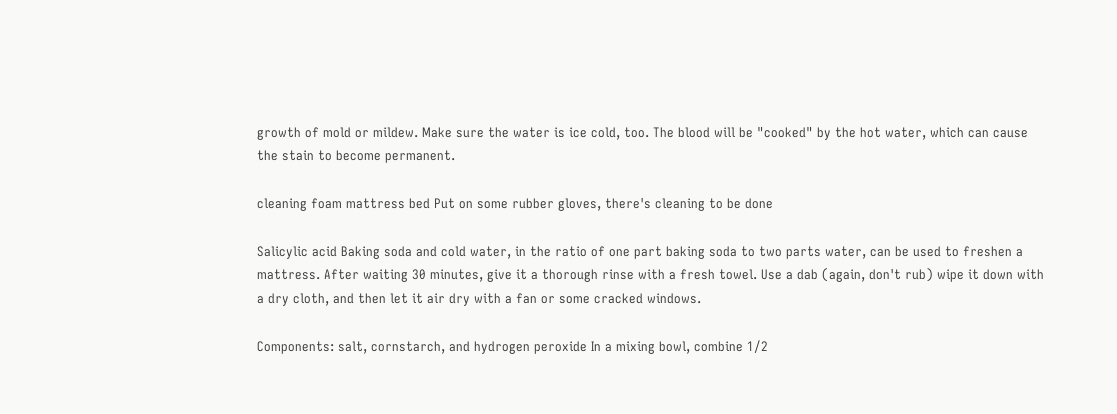growth of mold or mildew. Make sure the water is ice cold, too. The blood will be "cooked" by the hot water, which can cause the stain to become permanent.

cleaning foam mattress bed Put on some rubber gloves, there's cleaning to be done

Salicylic acid Baking soda and cold water, in the ratio of one part baking soda to two parts water, can be used to freshen a mattress. After waiting 30 minutes, give it a thorough rinse with a fresh towel. Use a dab (again, don't rub) wipe it down with a dry cloth, and then let it air dry with a fan or some cracked windows.

Components: salt, cornstarch, and hydrogen peroxide In a mixing bowl, combine 1/2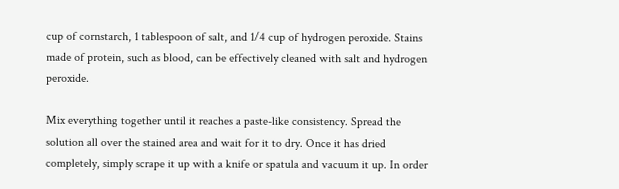cup of cornstarch, 1 tablespoon of salt, and 1/4 cup of hydrogen peroxide. Stains made of protein, such as blood, can be effectively cleaned with salt and hydrogen peroxide.

Mix everything together until it reaches a paste-like consistency. Spread the solution all over the stained area and wait for it to dry. Once it has dried completely, simply scrape it up with a knife or spatula and vacuum it up. In order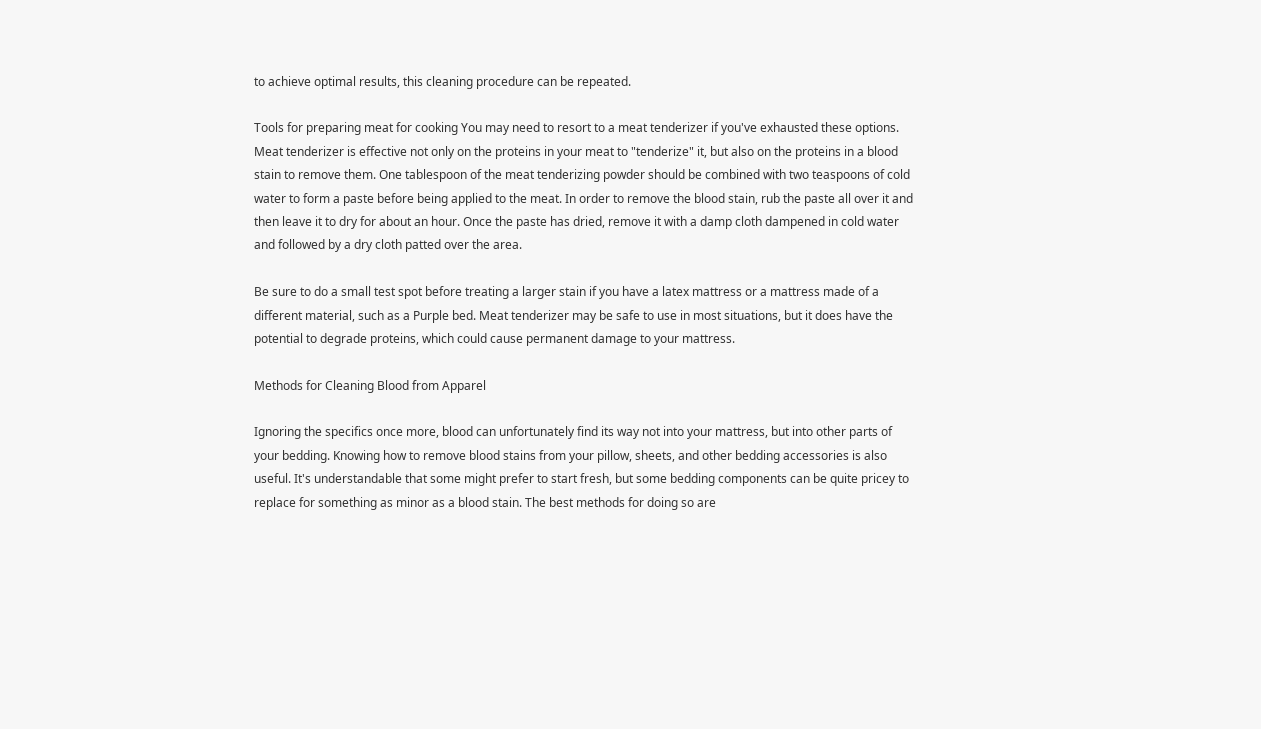to achieve optimal results, this cleaning procedure can be repeated.

Tools for preparing meat for cooking You may need to resort to a meat tenderizer if you've exhausted these options. Meat tenderizer is effective not only on the proteins in your meat to "tenderize" it, but also on the proteins in a blood stain to remove them. One tablespoon of the meat tenderizing powder should be combined with two teaspoons of cold water to form a paste before being applied to the meat. In order to remove the blood stain, rub the paste all over it and then leave it to dry for about an hour. Once the paste has dried, remove it with a damp cloth dampened in cold water and followed by a dry cloth patted over the area.

Be sure to do a small test spot before treating a larger stain if you have a latex mattress or a mattress made of a different material, such as a Purple bed. Meat tenderizer may be safe to use in most situations, but it does have the potential to degrade proteins, which could cause permanent damage to your mattress.

Methods for Cleaning Blood from Apparel

Ignoring the specifics once more, blood can unfortunately find its way not into your mattress, but into other parts of your bedding. Knowing how to remove blood stains from your pillow, sheets, and other bedding accessories is also useful. It's understandable that some might prefer to start fresh, but some bedding components can be quite pricey to replace for something as minor as a blood stain. The best methods for doing so are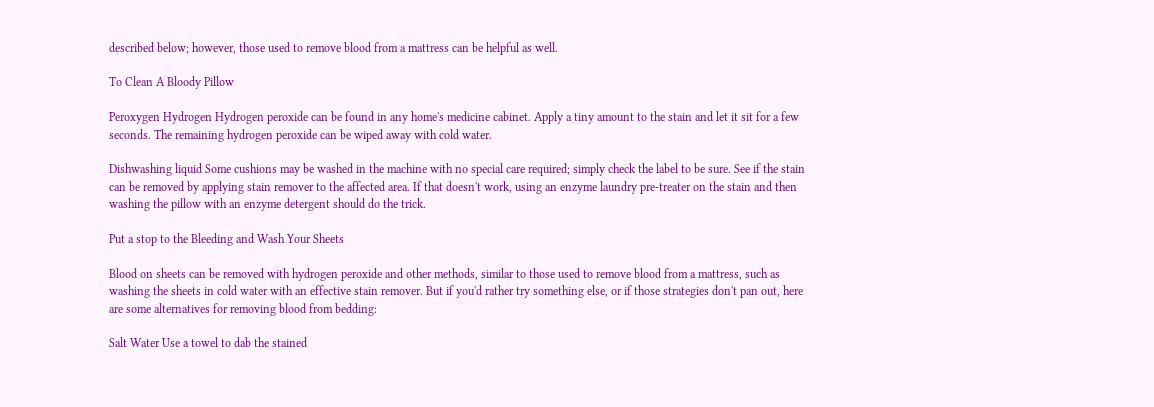described below; however, those used to remove blood from a mattress can be helpful as well.

To Clean A Bloody Pillow

Peroxygen Hydrogen Hydrogen peroxide can be found in any home's medicine cabinet. Apply a tiny amount to the stain and let it sit for a few seconds. The remaining hydrogen peroxide can be wiped away with cold water.

Dishwashing liquid Some cushions may be washed in the machine with no special care required; simply check the label to be sure. See if the stain can be removed by applying stain remover to the affected area. If that doesn't work, using an enzyme laundry pre-treater on the stain and then washing the pillow with an enzyme detergent should do the trick.

Put a stop to the Bleeding and Wash Your Sheets

Blood on sheets can be removed with hydrogen peroxide and other methods, similar to those used to remove blood from a mattress, such as washing the sheets in cold water with an effective stain remover. But if you'd rather try something else, or if those strategies don't pan out, here are some alternatives for removing blood from bedding:

Salt Water Use a towel to dab the stained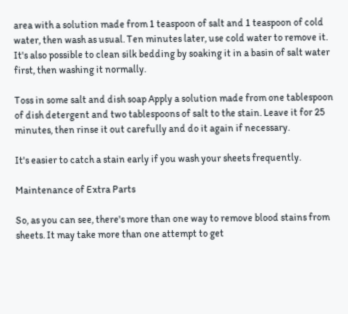area with a solution made from 1 teaspoon of salt and 1 teaspoon of cold water, then wash as usual. Ten minutes later, use cold water to remove it. It's also possible to clean silk bedding by soaking it in a basin of salt water first, then washing it normally.

Toss in some salt and dish soap Apply a solution made from one tablespoon of dish detergent and two tablespoons of salt to the stain. Leave it for 25 minutes, then rinse it out carefully and do it again if necessary.

It's easier to catch a stain early if you wash your sheets frequently.

Maintenance of Extra Parts

So, as you can see, there's more than one way to remove blood stains from sheets. It may take more than one attempt to get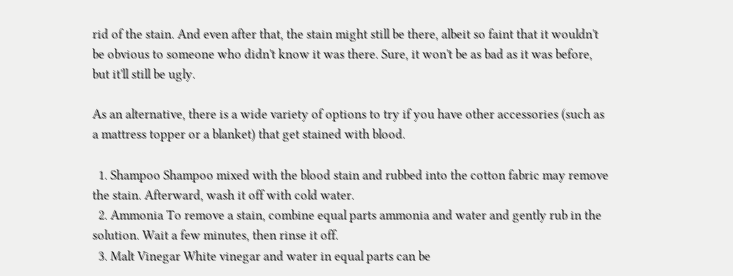rid of the stain. And even after that, the stain might still be there, albeit so faint that it wouldn't be obvious to someone who didn't know it was there. Sure, it won't be as bad as it was before, but it'll still be ugly.

As an alternative, there is a wide variety of options to try if you have other accessories (such as a mattress topper or a blanket) that get stained with blood.

  1. Shampoo Shampoo mixed with the blood stain and rubbed into the cotton fabric may remove the stain. Afterward, wash it off with cold water.
  2. Ammonia To remove a stain, combine equal parts ammonia and water and gently rub in the solution. Wait a few minutes, then rinse it off.
  3. Malt Vinegar White vinegar and water in equal parts can be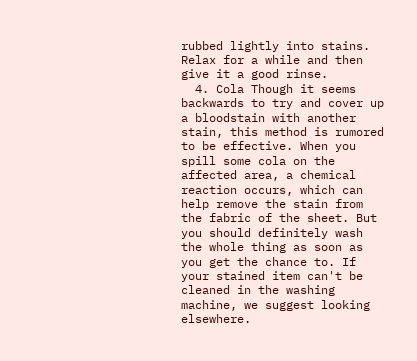rubbed lightly into stains. Relax for a while and then give it a good rinse.
  4. Cola Though it seems backwards to try and cover up a bloodstain with another stain, this method is rumored to be effective. When you spill some cola on the affected area, a chemical reaction occurs, which can help remove the stain from the fabric of the sheet. But you should definitely wash the whole thing as soon as you get the chance to. If your stained item can't be cleaned in the washing machine, we suggest looking elsewhere.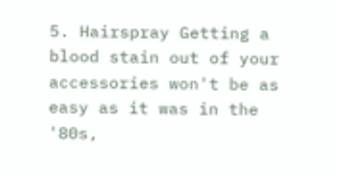5. Hairspray Getting a blood stain out of your accessories won't be as easy as it was in the '80s,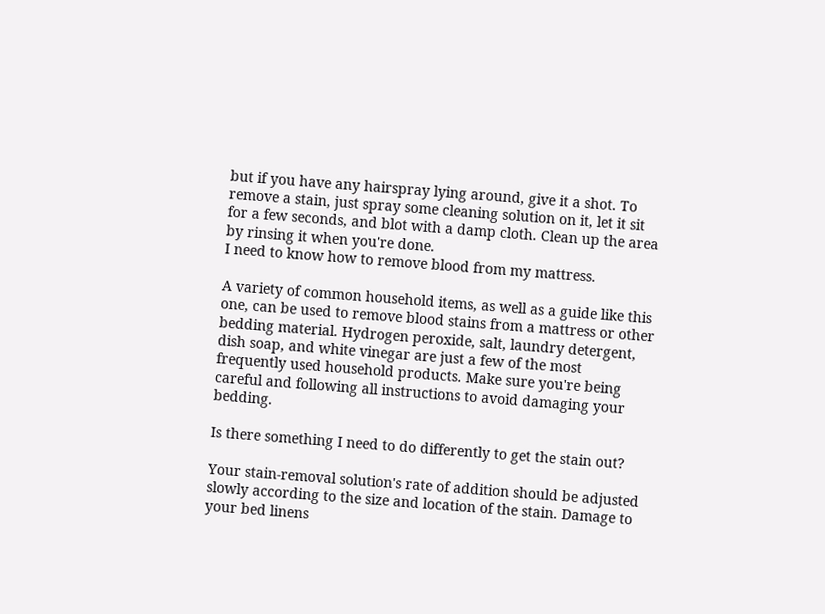but if you have any hairspray lying around, give it a shot. To remove a stain, just spray some cleaning solution on it, let it sit for a few seconds, and blot with a damp cloth. Clean up the area by rinsing it when you're done.
I need to know how to remove blood from my mattress.

A variety of common household items, as well as a guide like this one, can be used to remove blood stains from a mattress or other bedding material. Hydrogen peroxide, salt, laundry detergent, dish soap, and white vinegar are just a few of the most frequently used household products. Make sure you're being careful and following all instructions to avoid damaging your bedding.

Is there something I need to do differently to get the stain out?

Your stain-removal solution's rate of addition should be adjusted slowly according to the size and location of the stain. Damage to your bed linens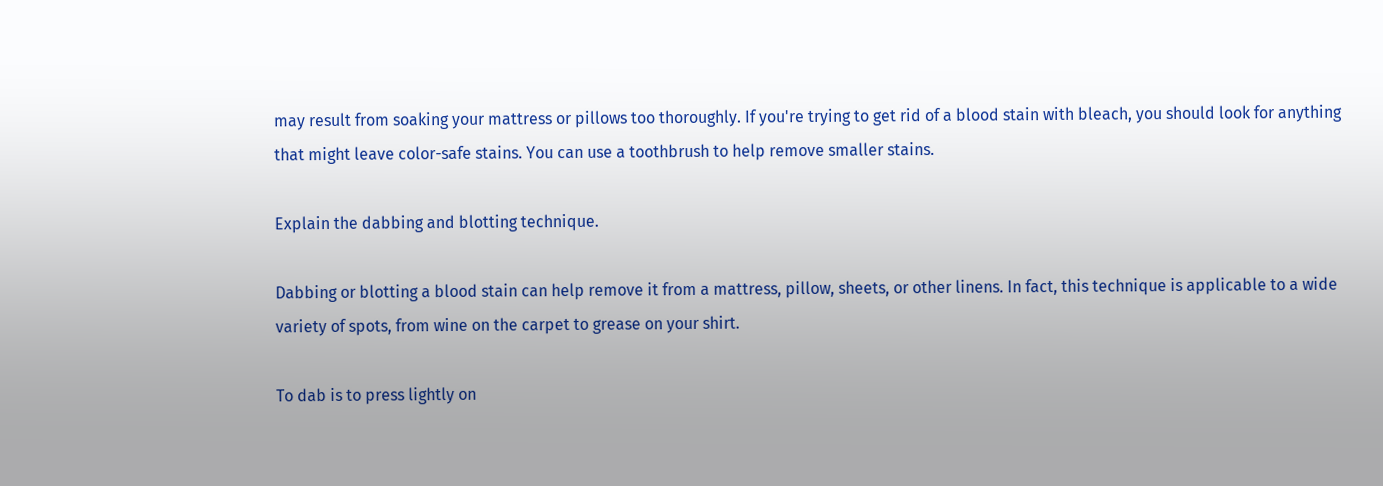may result from soaking your mattress or pillows too thoroughly. If you're trying to get rid of a blood stain with bleach, you should look for anything that might leave color-safe stains. You can use a toothbrush to help remove smaller stains.

Explain the dabbing and blotting technique.

Dabbing or blotting a blood stain can help remove it from a mattress, pillow, sheets, or other linens. In fact, this technique is applicable to a wide variety of spots, from wine on the carpet to grease on your shirt.

To dab is to press lightly on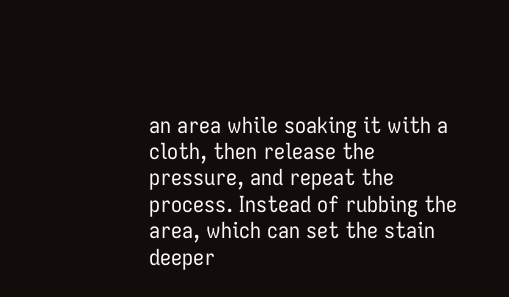an area while soaking it with a cloth, then release the pressure, and repeat the process. Instead of rubbing the area, which can set the stain deeper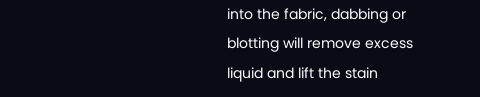into the fabric, dabbing or blotting will remove excess liquid and lift the stain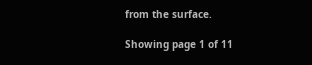from the surface.

Showing page 1 of 11